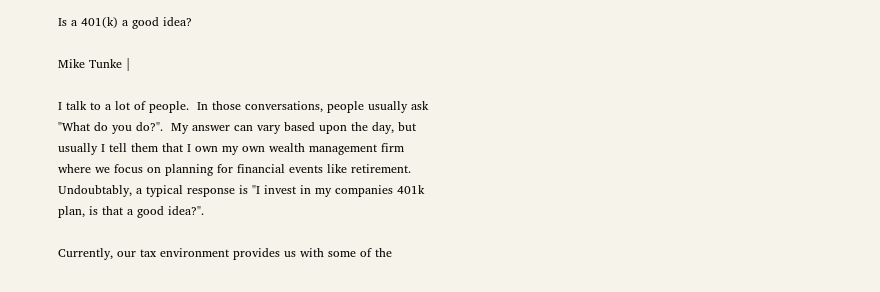Is a 401(k) a good idea?

Mike Tunke |

I talk to a lot of people.  In those conversations, people usually ask "What do you do?".  My answer can vary based upon the day, but usually I tell them that I own my own wealth management firm where we focus on planning for financial events like retirement.  Undoubtably, a typical response is "I invest in my companies 401k plan, is that a good idea?".

Currently, our tax environment provides us with some of the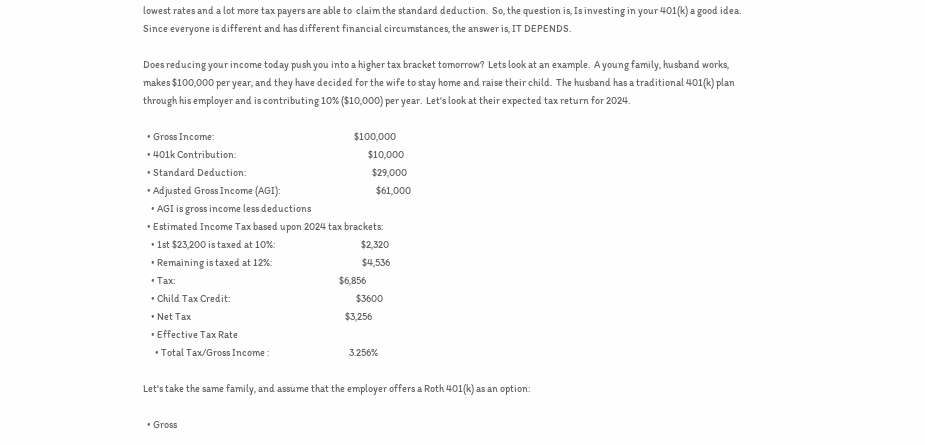lowest rates and a lot more tax payers are able to  claim the standard deduction.  So, the question is, Is investing in your 401(k) a good idea.  Since everyone is different and has different financial circumstances, the answer is, IT DEPENDS.

Does reducing your income today push you into a higher tax bracket tomorrow?  Lets look at an example.  A young family, husband works, makes $100,000 per year, and they have decided for the wife to stay home and raise their child.  The husband has a traditional 401(k) plan through his employer and is contributing 10% ($10,000) per year.  Let's look at their expected tax return for 2024.

  • Gross Income:                                                                      $100,000
  • 401k Contribution:                                                                  $10,000
  • Standard Deduction:                                                               $29,000
  • Adjusted Gross Income (AGI):                                                $61,000
    • AGI is gross income less deductions
  • Estimated Income Tax based upon 2024 tax brackets:
    • 1st $23,200 is taxed at 10%:                                           $2,320
    • Remaining is taxed at 12%:                                             $4,536
    • Tax:                                                                                  $6,856
    • Child Tax Credit:                                                               $3600
    • Net Tax                                                                             $3,256
    • Effective Tax Rate
      • Total Tax/Gross Income :                                        3.256%

Let's take the same family, and assume that the employer offers a Roth 401(k) as an option:

  • Gross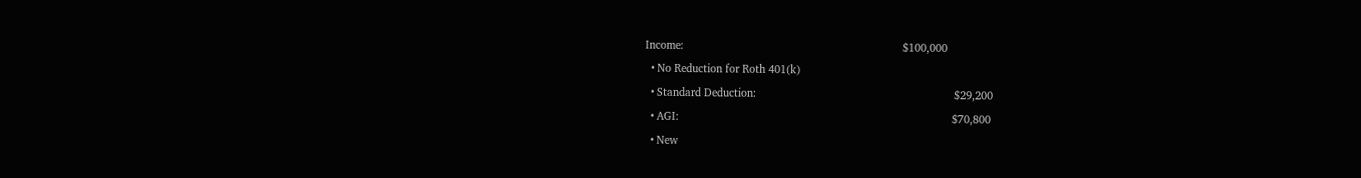Income:                                                                         $100,000
  • No Reduction for Roth 401(k)
  • Standard Deduction:                                                                  $29,200
  • AGI:                                                                                           $70,800
  • New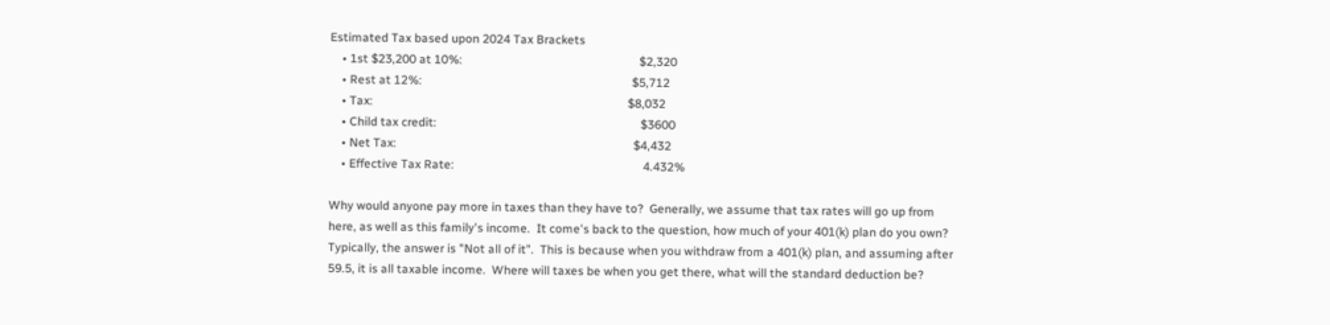Estimated Tax based upon 2024 Tax Brackets
    • 1st $23,200 at 10%:                                                           $2,320
    • Rest at 12%:                                                                      $5,712
    • Tax:                                                                                     $8,032
    • Child tax credit:                                                                    $3600
    • Net Tax:                                                                               $4,432
    • Effective Tax Rate:                                                               4.432%

Why would anyone pay more in taxes than they have to?  Generally, we assume that tax rates will go up from here, as well as this family's income.  It come's back to the question, how much of your 401(k) plan do you own?  Typically, the answer is "Not all of it".  This is because when you withdraw from a 401(k) plan, and assuming after 59.5, it is all taxable income.  Where will taxes be when you get there, what will the standard deduction be?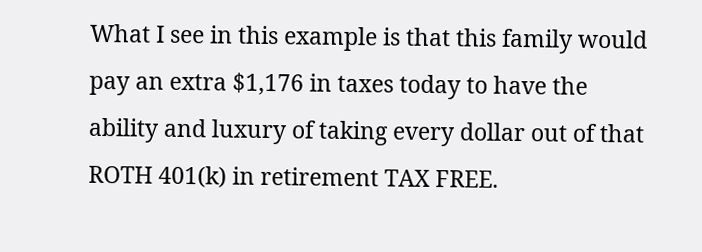What I see in this example is that this family would pay an extra $1,176 in taxes today to have the ability and luxury of taking every dollar out of that ROTH 401(k) in retirement TAX FREE.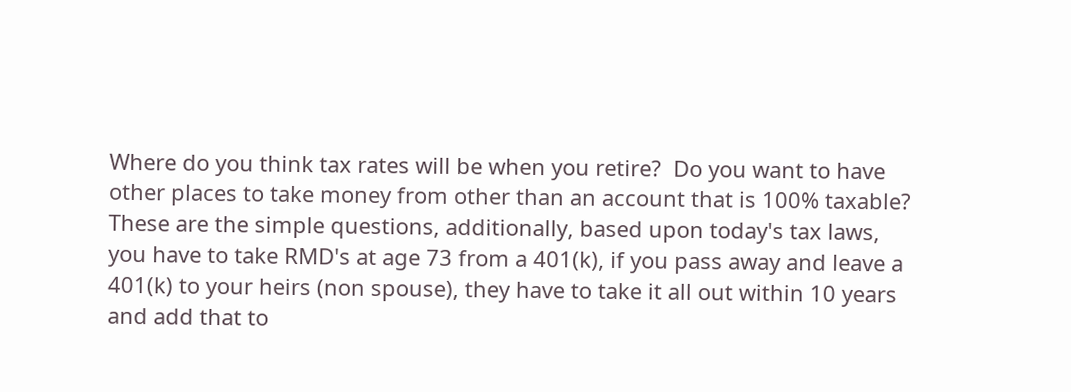Where do you think tax rates will be when you retire?  Do you want to have other places to take money from other than an account that is 100% taxable?  These are the simple questions, additionally, based upon today's tax laws, you have to take RMD's at age 73 from a 401(k), if you pass away and leave a 401(k) to your heirs (non spouse), they have to take it all out within 10 years and add that to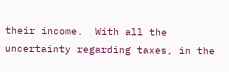their income.  With all the uncertainty regarding taxes, in the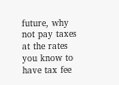future, why not pay taxes at the rates you know to have tax fee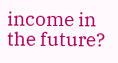income in the future?